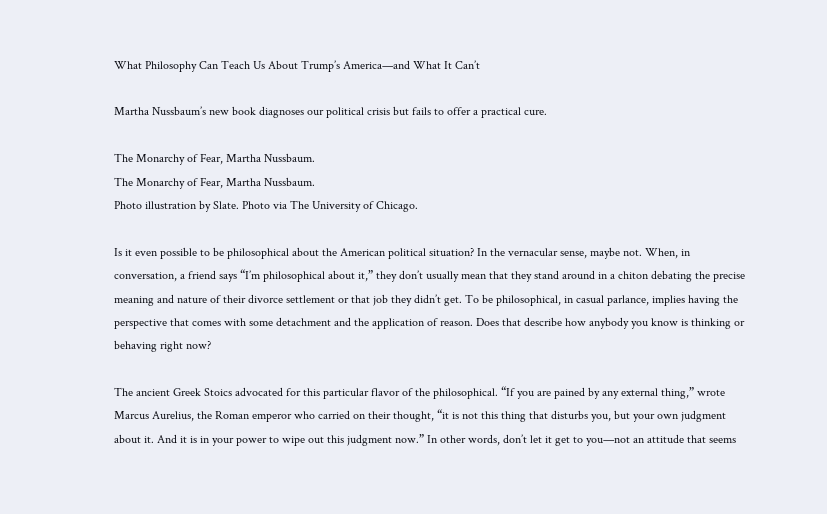What Philosophy Can Teach Us About Trump’s America—and What It Can’t

Martha Nussbaum’s new book diagnoses our political crisis but fails to offer a practical cure.

The Monarchy of Fear, Martha Nussbaum.
The Monarchy of Fear, Martha Nussbaum.
Photo illustration by Slate. Photo via The University of Chicago.

Is it even possible to be philosophical about the American political situation? In the vernacular sense, maybe not. When, in conversation, a friend says “I’m philosophical about it,” they don’t usually mean that they stand around in a chiton debating the precise meaning and nature of their divorce settlement or that job they didn’t get. To be philosophical, in casual parlance, implies having the perspective that comes with some detachment and the application of reason. Does that describe how anybody you know is thinking or behaving right now?

The ancient Greek Stoics advocated for this particular flavor of the philosophical. “If you are pained by any external thing,” wrote Marcus Aurelius, the Roman emperor who carried on their thought, “it is not this thing that disturbs you, but your own judgment about it. And it is in your power to wipe out this judgment now.” In other words, don’t let it get to you—not an attitude that seems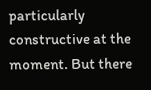particularly constructive at the moment. But there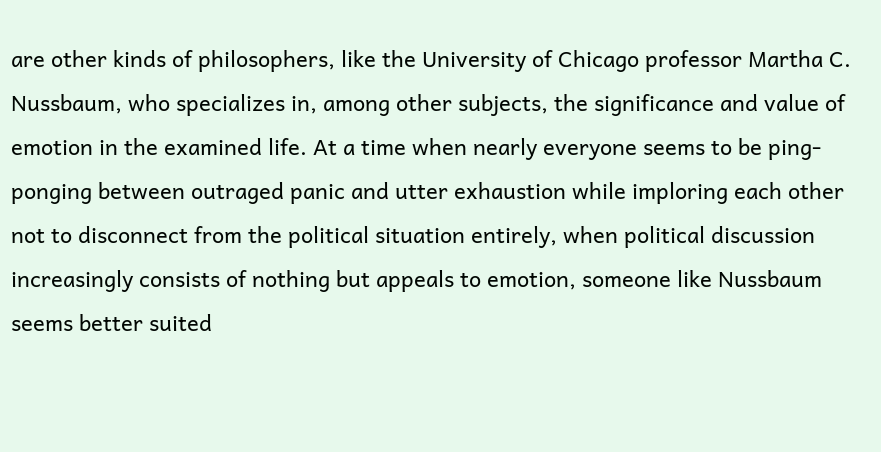are other kinds of philosophers, like the University of Chicago professor Martha C. Nussbaum, who specializes in, among other subjects, the significance and value of emotion in the examined life. At a time when nearly everyone seems to be ping-ponging between outraged panic and utter exhaustion while imploring each other not to disconnect from the political situation entirely, when political discussion increasingly consists of nothing but appeals to emotion, someone like Nussbaum seems better suited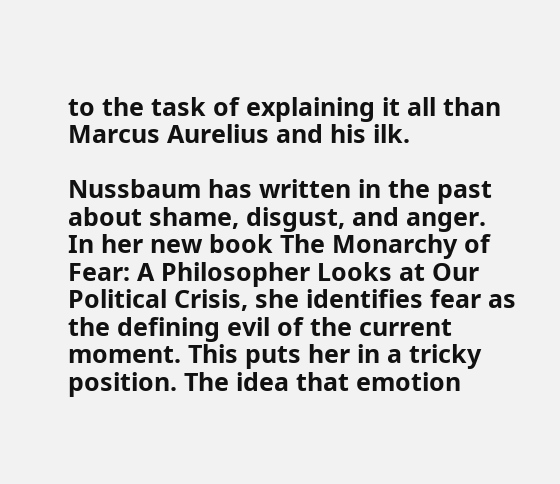to the task of explaining it all than Marcus Aurelius and his ilk.

Nussbaum has written in the past about shame, disgust, and anger. In her new book The Monarchy of Fear: A Philosopher Looks at Our Political Crisis, she identifies fear as the defining evil of the current moment. This puts her in a tricky position. The idea that emotion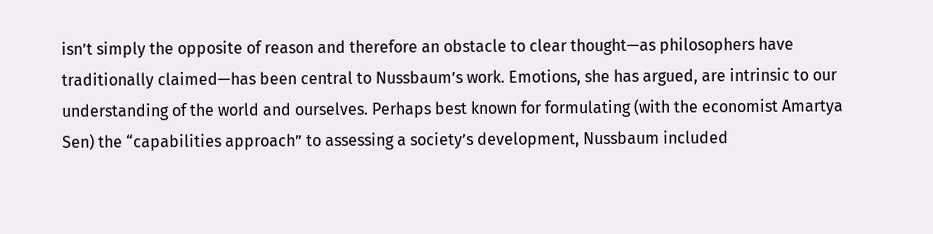isn’t simply the opposite of reason and therefore an obstacle to clear thought—as philosophers have traditionally claimed—has been central to Nussbaum’s work. Emotions, she has argued, are intrinsic to our understanding of the world and ourselves. Perhaps best known for formulating (with the economist Amartya Sen) the “capabilities approach” to assessing a society’s development, Nussbaum included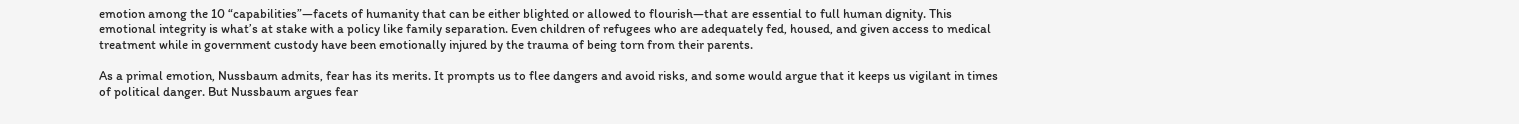emotion among the 10 “capabilities”—facets of humanity that can be either blighted or allowed to flourish—that are essential to full human dignity. This emotional integrity is what’s at stake with a policy like family separation. Even children of refugees who are adequately fed, housed, and given access to medical treatment while in government custody have been emotionally injured by the trauma of being torn from their parents.

As a primal emotion, Nussbaum admits, fear has its merits. It prompts us to flee dangers and avoid risks, and some would argue that it keeps us vigilant in times of political danger. But Nussbaum argues fear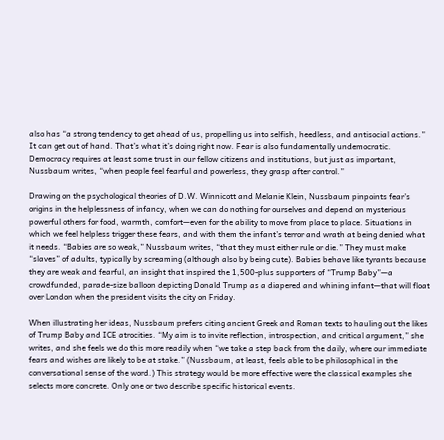also has “a strong tendency to get ahead of us, propelling us into selfish, heedless, and antisocial actions.” It can get out of hand. That’s what it’s doing right now. Fear is also fundamentally undemocratic. Democracy requires at least some trust in our fellow citizens and institutions, but just as important, Nussbaum writes, “when people feel fearful and powerless, they grasp after control.”

Drawing on the psychological theories of D.W. Winnicott and Melanie Klein, Nussbaum pinpoints fear’s origins in the helplessness of infancy, when we can do nothing for ourselves and depend on mysterious powerful others for food, warmth, comfort—even for the ability to move from place to place. Situations in which we feel helpless trigger these fears, and with them the infant’s terror and wrath at being denied what it needs. “Babies are so weak,” Nussbaum writes, “that they must either rule or die.” They must make “slaves” of adults, typically by screaming (although also by being cute). Babies behave like tyrants because they are weak and fearful, an insight that inspired the 1,500-plus supporters of “Trump Baby”—a crowdfunded, parade-size balloon depicting Donald Trump as a diapered and whining infant—that will float over London when the president visits the city on Friday.

When illustrating her ideas, Nussbaum prefers citing ancient Greek and Roman texts to hauling out the likes of Trump Baby and ICE atrocities. “My aim is to invite reflection, introspection, and critical argument,” she writes, and she feels we do this more readily when “we take a step back from the daily, where our immediate fears and wishes are likely to be at stake.” (Nussbaum, at least, feels able to be philosophical in the conversational sense of the word.) This strategy would be more effective were the classical examples she selects more concrete. Only one or two describe specific historical events.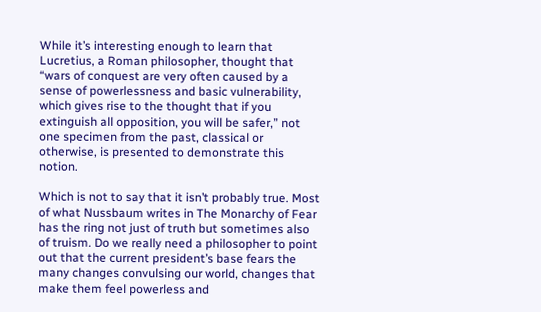While it’s interesting enough to learn that Lucretius, a Roman philosopher, thought that “wars of conquest are very often caused by a sense of powerlessness and basic vulnerability, which gives rise to the thought that if you extinguish all opposition, you will be safer,” not one specimen from the past, classical or otherwise, is presented to demonstrate this notion.

Which is not to say that it isn’t probably true. Most of what Nussbaum writes in The Monarchy of Fear has the ring not just of truth but sometimes also of truism. Do we really need a philosopher to point out that the current president’s base fears the many changes convulsing our world, changes that make them feel powerless and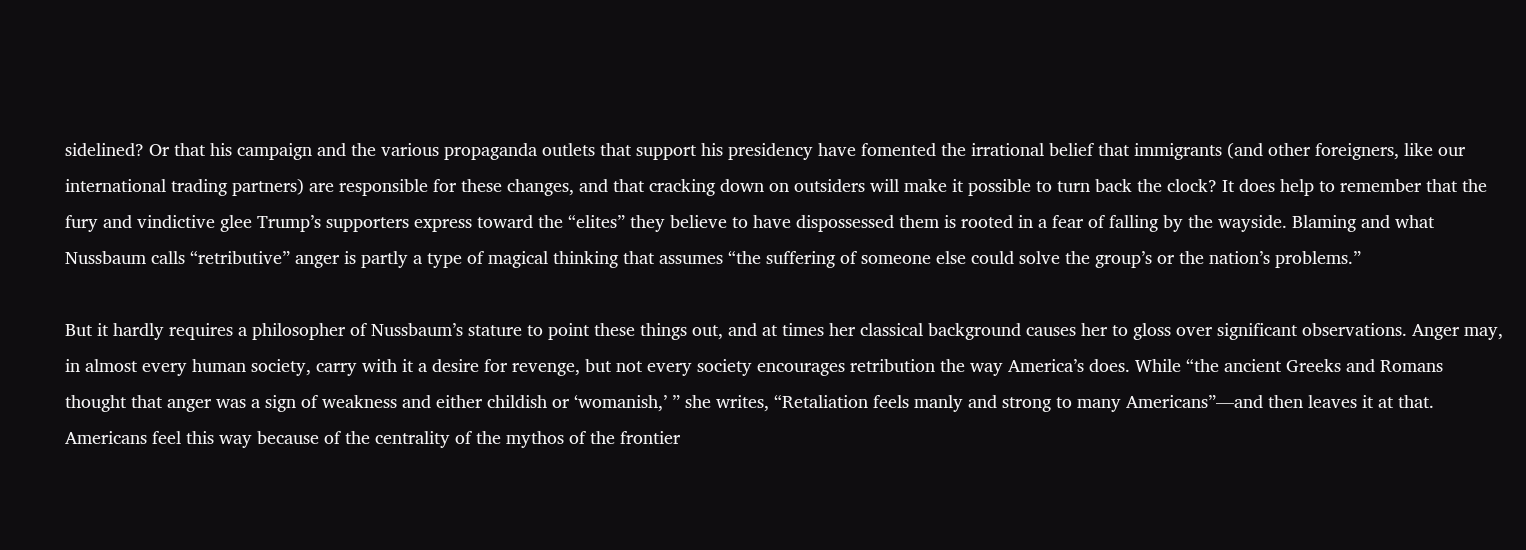sidelined? Or that his campaign and the various propaganda outlets that support his presidency have fomented the irrational belief that immigrants (and other foreigners, like our international trading partners) are responsible for these changes, and that cracking down on outsiders will make it possible to turn back the clock? It does help to remember that the fury and vindictive glee Trump’s supporters express toward the “elites” they believe to have dispossessed them is rooted in a fear of falling by the wayside. Blaming and what Nussbaum calls “retributive” anger is partly a type of magical thinking that assumes “the suffering of someone else could solve the group’s or the nation’s problems.”

But it hardly requires a philosopher of Nussbaum’s stature to point these things out, and at times her classical background causes her to gloss over significant observations. Anger may, in almost every human society, carry with it a desire for revenge, but not every society encourages retribution the way America’s does. While “the ancient Greeks and Romans thought that anger was a sign of weakness and either childish or ‘womanish,’ ” she writes, “Retaliation feels manly and strong to many Americans”—and then leaves it at that. Americans feel this way because of the centrality of the mythos of the frontier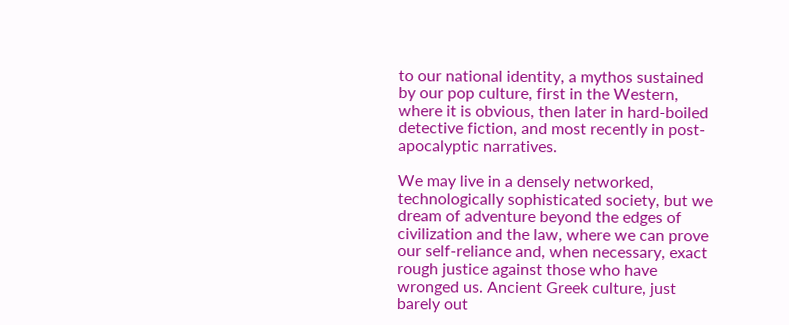to our national identity, a mythos sustained by our pop culture, first in the Western, where it is obvious, then later in hard-boiled detective fiction, and most recently in post-apocalyptic narratives.

We may live in a densely networked, technologically sophisticated society, but we dream of adventure beyond the edges of civilization and the law, where we can prove our self-reliance and, when necessary, exact rough justice against those who have wronged us. Ancient Greek culture, just barely out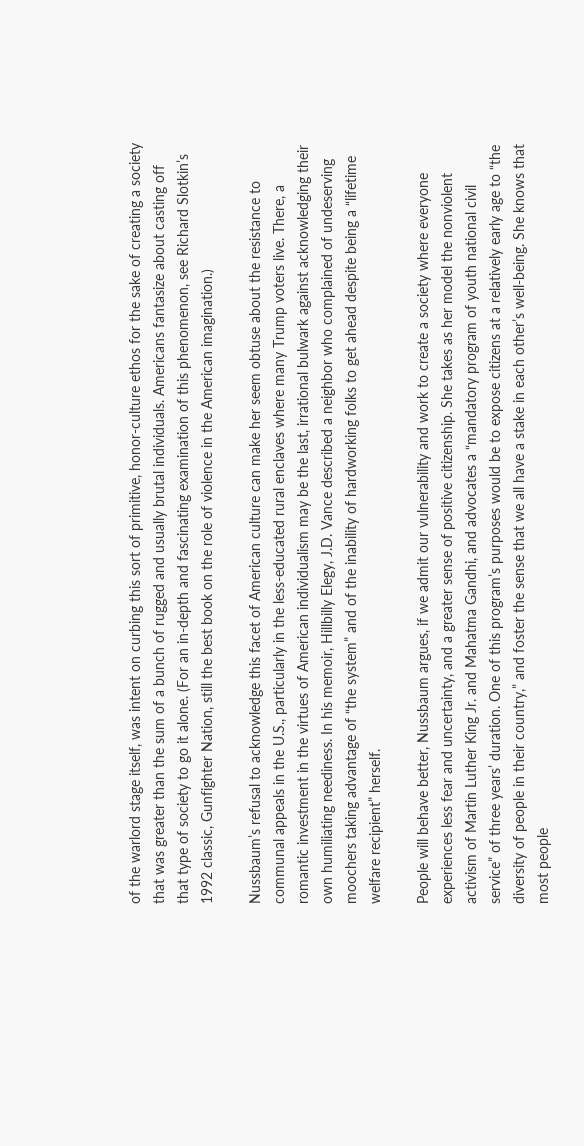of the warlord stage itself, was intent on curbing this sort of primitive, honor-culture ethos for the sake of creating a society that was greater than the sum of a bunch of rugged and usually brutal individuals. Americans fantasize about casting off that type of society to go it alone. (For an in-depth and fascinating examination of this phenomenon, see Richard Slotkin’s 1992 classic, Gunfighter Nation, still the best book on the role of violence in the American imagination.)

Nussbaum’s refusal to acknowledge this facet of American culture can make her seem obtuse about the resistance to communal appeals in the U.S., particularly in the less-educated rural enclaves where many Trump voters live. There, a romantic investment in the virtues of American individualism may be the last, irrational bulwark against acknowledging their own humiliating neediness. In his memoir, Hillbilly Elegy, J.D. Vance described a neighbor who complained of undeserving moochers taking advantage of “the system” and of the inability of hardworking folks to get ahead despite being a “lifetime welfare recipient” herself.

People will behave better, Nussbaum argues, if we admit our vulnerability and work to create a society where everyone experiences less fear and uncertainty, and a greater sense of positive citizenship. She takes as her model the nonviolent activism of Martin Luther King Jr. and Mahatma Gandhi, and advocates a “mandatory program of youth national civil service” of three years’ duration. One of this program’s purposes would be to expose citizens at a relatively early age to “the diversity of people in their country,” and foster the sense that we all have a stake in each other’s well-being. She knows that most people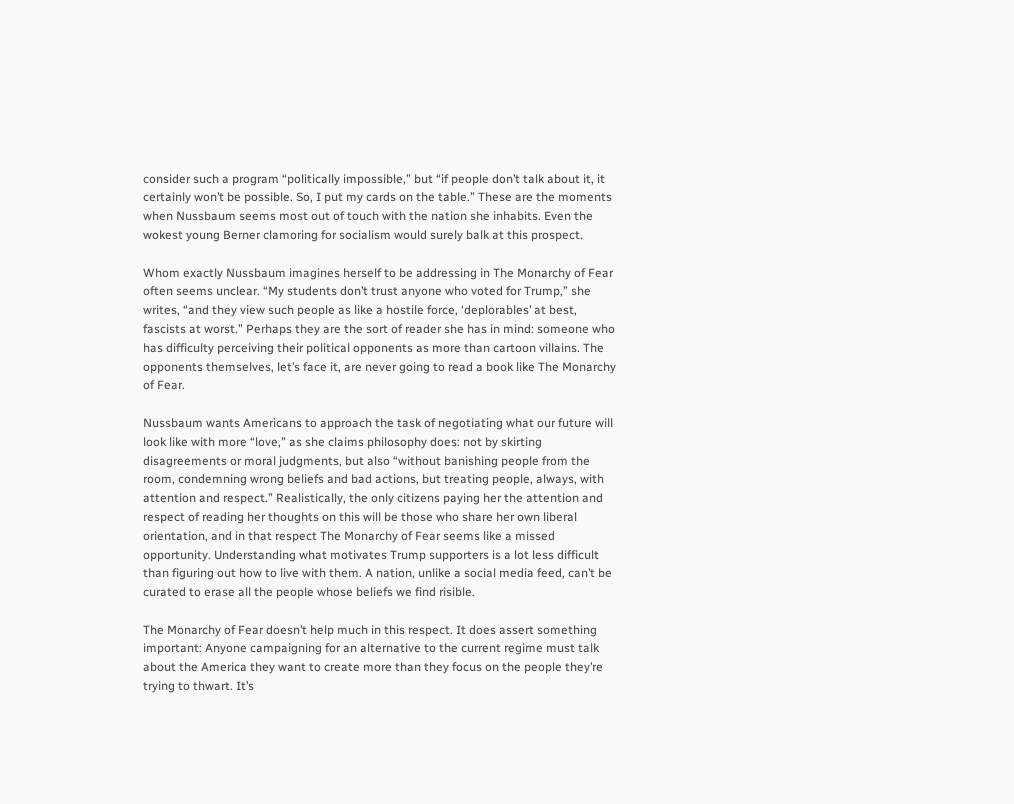consider such a program “politically impossible,” but “if people don’t talk about it, it certainly won’t be possible. So, I put my cards on the table.” These are the moments when Nussbaum seems most out of touch with the nation she inhabits. Even the wokest young Berner clamoring for socialism would surely balk at this prospect.

Whom exactly Nussbaum imagines herself to be addressing in The Monarchy of Fear often seems unclear. “My students don’t trust anyone who voted for Trump,” she writes, “and they view such people as like a hostile force, ‘deplorables’ at best, fascists at worst.” Perhaps they are the sort of reader she has in mind: someone who has difficulty perceiving their political opponents as more than cartoon villains. The opponents themselves, let’s face it, are never going to read a book like The Monarchy of Fear.

Nussbaum wants Americans to approach the task of negotiating what our future will look like with more “love,” as she claims philosophy does: not by skirting disagreements or moral judgments, but also “without banishing people from the room, condemning wrong beliefs and bad actions, but treating people, always, with attention and respect.” Realistically, the only citizens paying her the attention and respect of reading her thoughts on this will be those who share her own liberal orientation, and in that respect The Monarchy of Fear seems like a missed opportunity. Understanding what motivates Trump supporters is a lot less difficult than figuring out how to live with them. A nation, unlike a social media feed, can’t be curated to erase all the people whose beliefs we find risible.

The Monarchy of Fear doesn’t help much in this respect. It does assert something important: Anyone campaigning for an alternative to the current regime must talk about the America they want to create more than they focus on the people they’re trying to thwart. It’s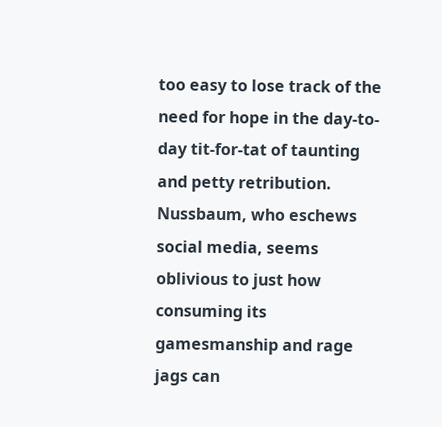too easy to lose track of the need for hope in the day-to-day tit-for-tat of taunting and petty retribution. Nussbaum, who eschews social media, seems oblivious to just how consuming its gamesmanship and rage jags can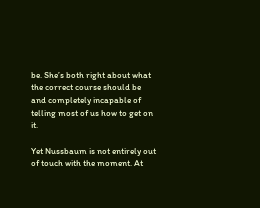be. She’s both right about what the correct course should be and completely incapable of telling most of us how to get on it.

Yet Nussbaum is not entirely out of touch with the moment. At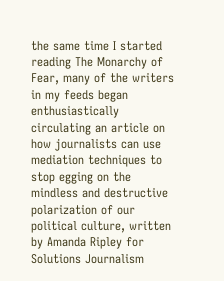the same time I started reading The Monarchy of Fear, many of the writers in my feeds began enthusiastically circulating an article on how journalists can use mediation techniques to stop egging on the mindless and destructive polarization of our political culture, written by Amanda Ripley for Solutions Journalism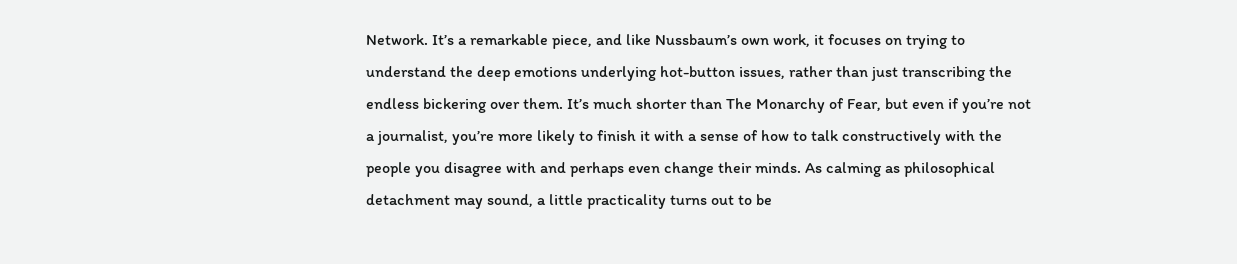Network. It’s a remarkable piece, and like Nussbaum’s own work, it focuses on trying to understand the deep emotions underlying hot-button issues, rather than just transcribing the endless bickering over them. It’s much shorter than The Monarchy of Fear, but even if you’re not a journalist, you’re more likely to finish it with a sense of how to talk constructively with the people you disagree with and perhaps even change their minds. As calming as philosophical detachment may sound, a little practicality turns out to be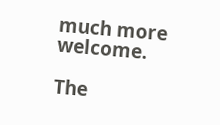much more welcome.

The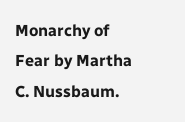Monarchy of Fear by Martha C. Nussbaum.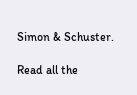Simon & Schuster.

Read all the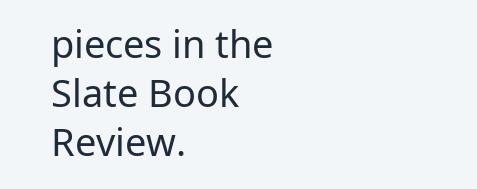pieces in the Slate Book Review.